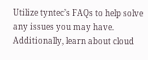Utilize tyntec’s FAQs to help solve any issues you may have. Additionally, learn about cloud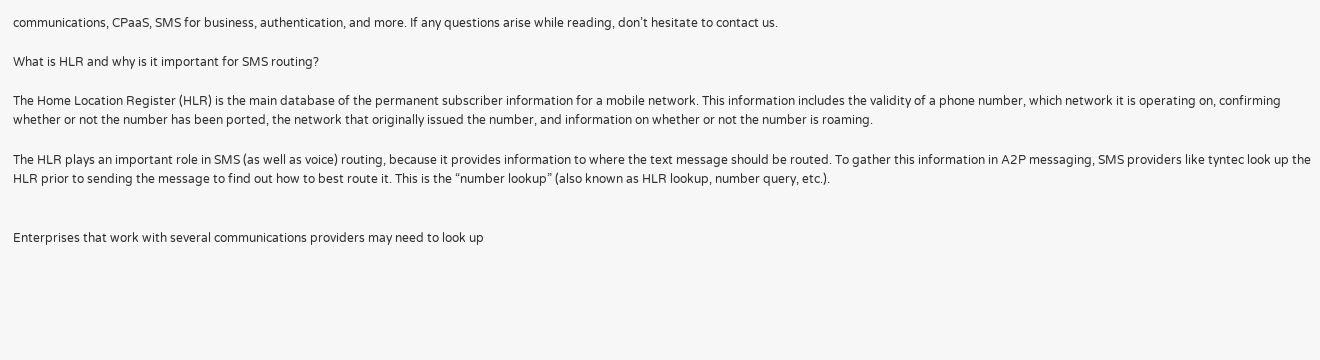communications, CPaaS, SMS for business, authentication, and more. If any questions arise while reading, don’t hesitate to contact us.

What is HLR and why is it important for SMS routing?

The Home Location Register (HLR) is the main database of the permanent subscriber information for a mobile network. This information includes the validity of a phone number, which network it is operating on, confirming whether or not the number has been ported, the network that originally issued the number, and information on whether or not the number is roaming.

The HLR plays an important role in SMS (as well as voice) routing, because it provides information to where the text message should be routed. To gather this information in A2P messaging, SMS providers like tyntec look up the HLR prior to sending the message to find out how to best route it. This is the “number lookup” (also known as HLR lookup, number query, etc.).


Enterprises that work with several communications providers may need to look up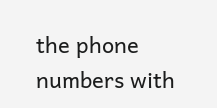the phone numbers with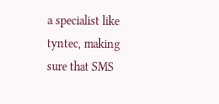a specialist like tyntec, making sure that SMS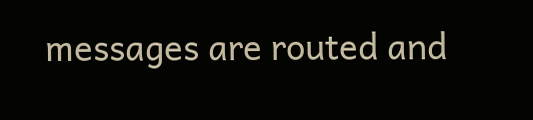messages are routed and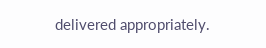delivered appropriately.